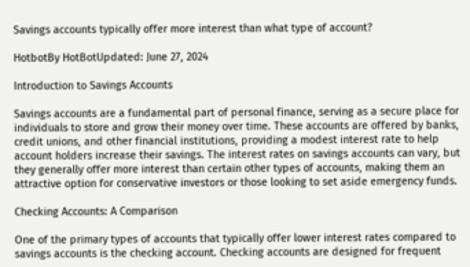Savings accounts typically offer more interest than what type of account?

HotbotBy HotBotUpdated: June 27, 2024

Introduction to Savings Accounts

Savings accounts are a fundamental part of personal finance, serving as a secure place for individuals to store and grow their money over time. These accounts are offered by banks, credit unions, and other financial institutions, providing a modest interest rate to help account holders increase their savings. The interest rates on savings accounts can vary, but they generally offer more interest than certain other types of accounts, making them an attractive option for conservative investors or those looking to set aside emergency funds.

Checking Accounts: A Comparison

One of the primary types of accounts that typically offer lower interest rates compared to savings accounts is the checking account. Checking accounts are designed for frequent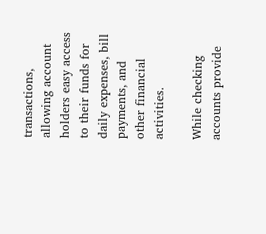transactions, allowing account holders easy access to their funds for daily expenses, bill payments, and other financial activities.

While checking accounts provide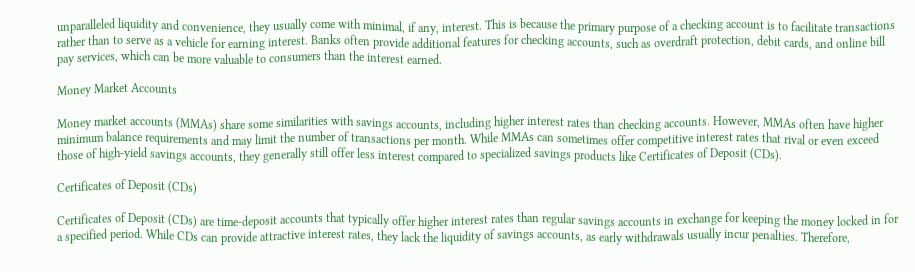unparalleled liquidity and convenience, they usually come with minimal, if any, interest. This is because the primary purpose of a checking account is to facilitate transactions rather than to serve as a vehicle for earning interest. Banks often provide additional features for checking accounts, such as overdraft protection, debit cards, and online bill pay services, which can be more valuable to consumers than the interest earned.

Money Market Accounts

Money market accounts (MMAs) share some similarities with savings accounts, including higher interest rates than checking accounts. However, MMAs often have higher minimum balance requirements and may limit the number of transactions per month. While MMAs can sometimes offer competitive interest rates that rival or even exceed those of high-yield savings accounts, they generally still offer less interest compared to specialized savings products like Certificates of Deposit (CDs).

Certificates of Deposit (CDs)

Certificates of Deposit (CDs) are time-deposit accounts that typically offer higher interest rates than regular savings accounts in exchange for keeping the money locked in for a specified period. While CDs can provide attractive interest rates, they lack the liquidity of savings accounts, as early withdrawals usually incur penalties. Therefore,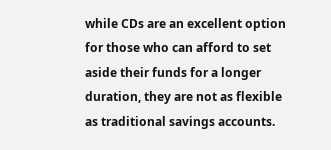while CDs are an excellent option for those who can afford to set aside their funds for a longer duration, they are not as flexible as traditional savings accounts.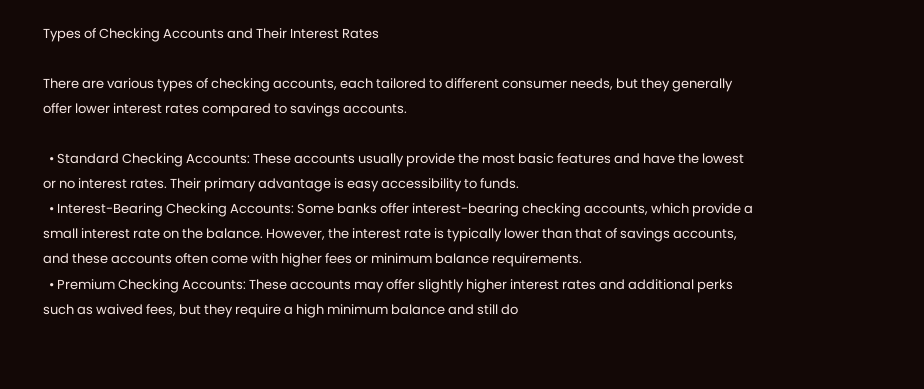Types of Checking Accounts and Their Interest Rates

There are various types of checking accounts, each tailored to different consumer needs, but they generally offer lower interest rates compared to savings accounts.

  • Standard Checking Accounts: These accounts usually provide the most basic features and have the lowest or no interest rates. Their primary advantage is easy accessibility to funds.
  • Interest-Bearing Checking Accounts: Some banks offer interest-bearing checking accounts, which provide a small interest rate on the balance. However, the interest rate is typically lower than that of savings accounts, and these accounts often come with higher fees or minimum balance requirements.
  • Premium Checking Accounts: These accounts may offer slightly higher interest rates and additional perks such as waived fees, but they require a high minimum balance and still do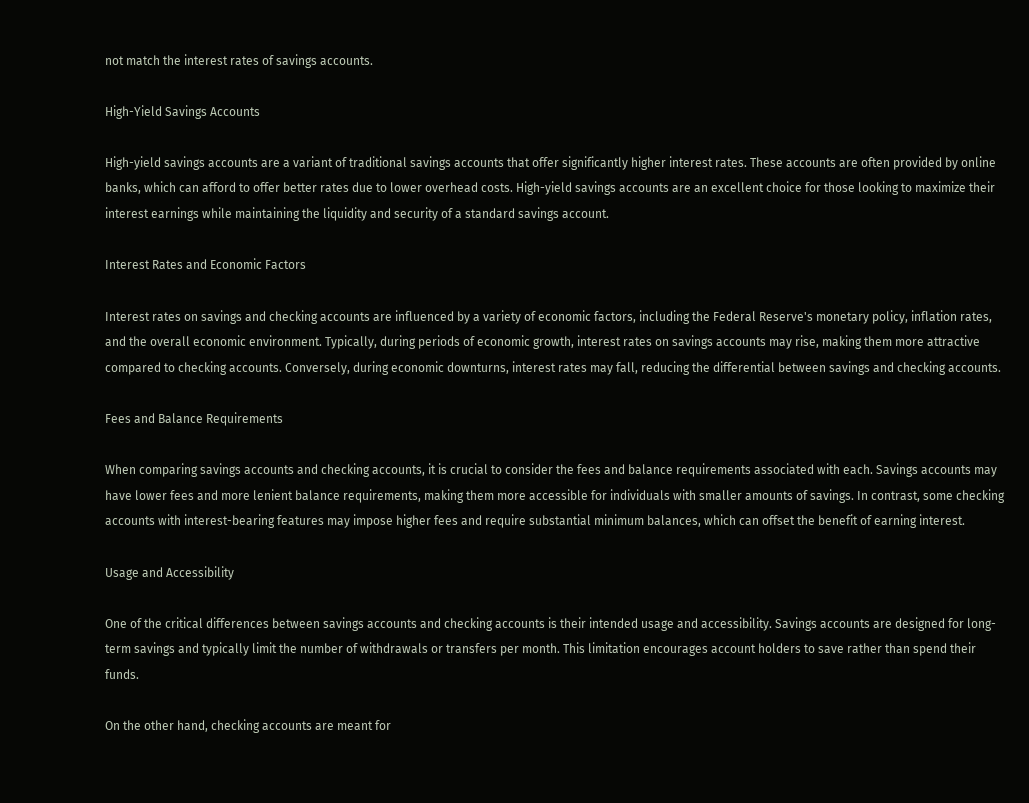not match the interest rates of savings accounts.

High-Yield Savings Accounts

High-yield savings accounts are a variant of traditional savings accounts that offer significantly higher interest rates. These accounts are often provided by online banks, which can afford to offer better rates due to lower overhead costs. High-yield savings accounts are an excellent choice for those looking to maximize their interest earnings while maintaining the liquidity and security of a standard savings account.

Interest Rates and Economic Factors

Interest rates on savings and checking accounts are influenced by a variety of economic factors, including the Federal Reserve's monetary policy, inflation rates, and the overall economic environment. Typically, during periods of economic growth, interest rates on savings accounts may rise, making them more attractive compared to checking accounts. Conversely, during economic downturns, interest rates may fall, reducing the differential between savings and checking accounts.

Fees and Balance Requirements

When comparing savings accounts and checking accounts, it is crucial to consider the fees and balance requirements associated with each. Savings accounts may have lower fees and more lenient balance requirements, making them more accessible for individuals with smaller amounts of savings. In contrast, some checking accounts with interest-bearing features may impose higher fees and require substantial minimum balances, which can offset the benefit of earning interest.

Usage and Accessibility

One of the critical differences between savings accounts and checking accounts is their intended usage and accessibility. Savings accounts are designed for long-term savings and typically limit the number of withdrawals or transfers per month. This limitation encourages account holders to save rather than spend their funds.

On the other hand, checking accounts are meant for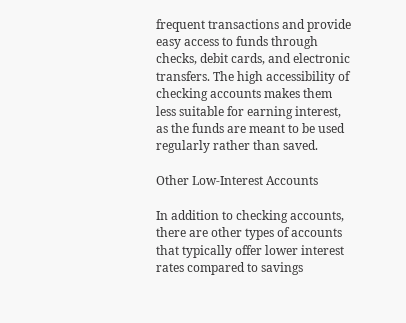frequent transactions and provide easy access to funds through checks, debit cards, and electronic transfers. The high accessibility of checking accounts makes them less suitable for earning interest, as the funds are meant to be used regularly rather than saved.

Other Low-Interest Accounts

In addition to checking accounts, there are other types of accounts that typically offer lower interest rates compared to savings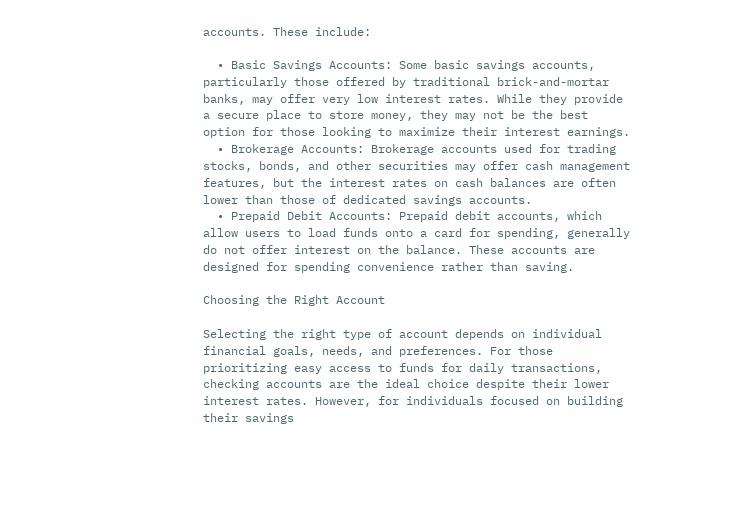accounts. These include:

  • Basic Savings Accounts: Some basic savings accounts, particularly those offered by traditional brick-and-mortar banks, may offer very low interest rates. While they provide a secure place to store money, they may not be the best option for those looking to maximize their interest earnings.
  • Brokerage Accounts: Brokerage accounts used for trading stocks, bonds, and other securities may offer cash management features, but the interest rates on cash balances are often lower than those of dedicated savings accounts.
  • Prepaid Debit Accounts: Prepaid debit accounts, which allow users to load funds onto a card for spending, generally do not offer interest on the balance. These accounts are designed for spending convenience rather than saving.

Choosing the Right Account

Selecting the right type of account depends on individual financial goals, needs, and preferences. For those prioritizing easy access to funds for daily transactions, checking accounts are the ideal choice despite their lower interest rates. However, for individuals focused on building their savings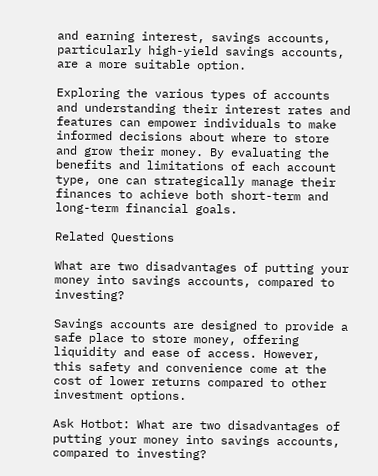and earning interest, savings accounts, particularly high-yield savings accounts, are a more suitable option.

Exploring the various types of accounts and understanding their interest rates and features can empower individuals to make informed decisions about where to store and grow their money. By evaluating the benefits and limitations of each account type, one can strategically manage their finances to achieve both short-term and long-term financial goals.

Related Questions

What are two disadvantages of putting your money into savings accounts, compared to investing?

Savings accounts are designed to provide a safe place to store money, offering liquidity and ease of access. However, this safety and convenience come at the cost of lower returns compared to other investment options.

Ask Hotbot: What are two disadvantages of putting your money into savings accounts, compared to investing?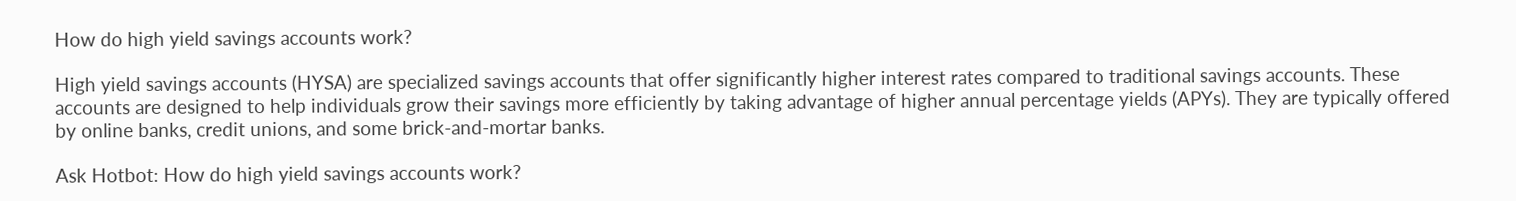How do high yield savings accounts work?

High yield savings accounts (HYSA) are specialized savings accounts that offer significantly higher interest rates compared to traditional savings accounts. These accounts are designed to help individuals grow their savings more efficiently by taking advantage of higher annual percentage yields (APYs). They are typically offered by online banks, credit unions, and some brick-and-mortar banks.

Ask Hotbot: How do high yield savings accounts work?